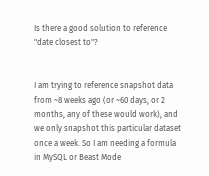Is there a good solution to reference "date closest to"?


I am trying to reference snapshot data from ~8 weeks ago (or ~60 days, or 2 months, any of these would work), and we only snapshot this particular dataset once a week. So I am needing a formula in MySQL or Beast Mode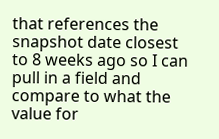that references the snapshot date closest to 8 weeks ago so I can pull in a field and compare to what the value for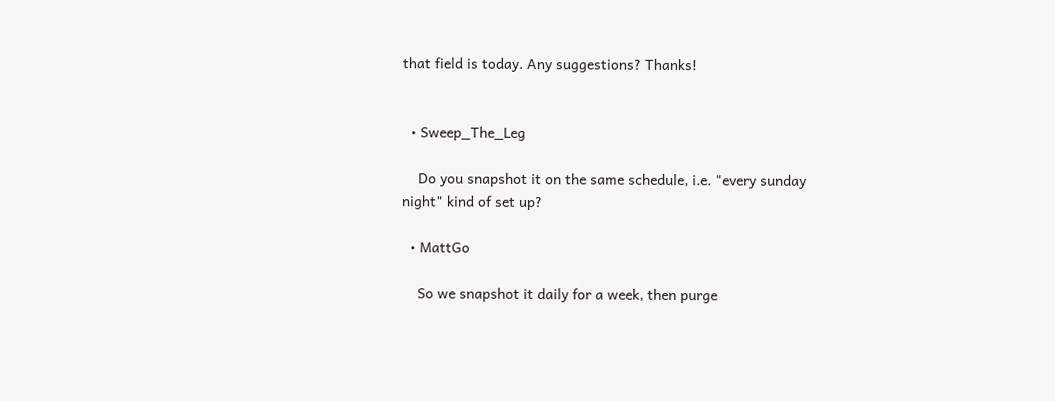that field is today. Any suggestions? Thanks!


  • Sweep_The_Leg

    Do you snapshot it on the same schedule, i.e. "every sunday night" kind of set up?

  • MattGo

    So we snapshot it daily for a week, then purge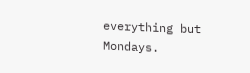everything but Mondays.